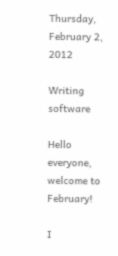Thursday, February 2, 2012

Writing software

Hello everyone, welcome to February!

I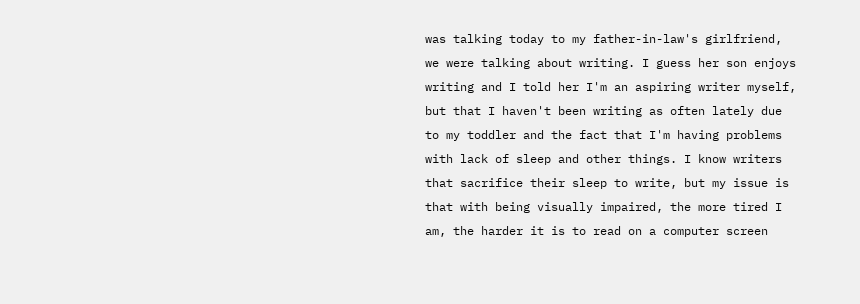was talking today to my father-in-law's girlfriend, we were talking about writing. I guess her son enjoys writing and I told her I'm an aspiring writer myself, but that I haven't been writing as often lately due to my toddler and the fact that I'm having problems with lack of sleep and other things. I know writers that sacrifice their sleep to write, but my issue is that with being visually impaired, the more tired I am, the harder it is to read on a computer screen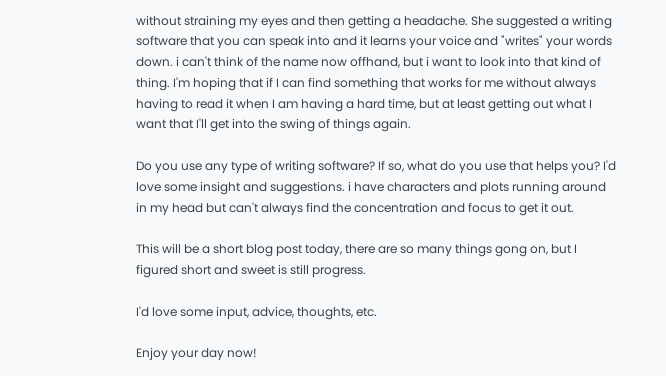without straining my eyes and then getting a headache. She suggested a writing software that you can speak into and it learns your voice and "writes" your words down. i can't think of the name now offhand, but i want to look into that kind of thing. I'm hoping that if I can find something that works for me without always having to read it when I am having a hard time, but at least getting out what I want that I'll get into the swing of things again.

Do you use any type of writing software? If so, what do you use that helps you? I'd love some insight and suggestions. i have characters and plots running around in my head but can't always find the concentration and focus to get it out.

This will be a short blog post today, there are so many things gong on, but I figured short and sweet is still progress.

I'd love some input, advice, thoughts, etc.

Enjoy your day now!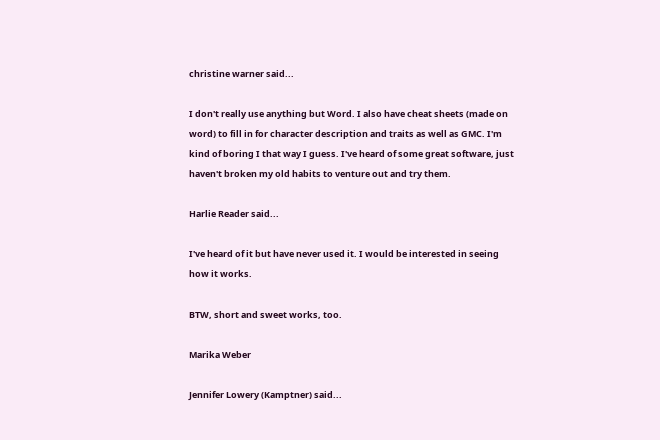christine warner said...

I don't really use anything but Word. I also have cheat sheets (made on word) to fill in for character description and traits as well as GMC. I'm kind of boring I that way I guess. I've heard of some great software, just haven't broken my old habits to venture out and try them.

Harlie Reader said...

I've heard of it but have never used it. I would be interested in seeing how it works.

BTW, short and sweet works, too.

Marika Weber

Jennifer Lowery (Kamptner) said...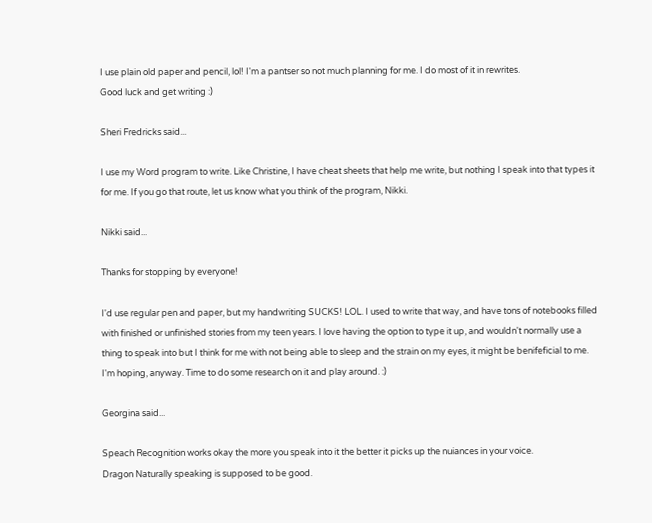I use plain old paper and pencil, lol! I'm a pantser so not much planning for me. I do most of it in rewrites.
Good luck and get writing :)

Sheri Fredricks said...

I use my Word program to write. Like Christine, I have cheat sheets that help me write, but nothing I speak into that types it for me. If you go that route, let us know what you think of the program, Nikki.

Nikki said...

Thanks for stopping by everyone!

I'd use regular pen and paper, but my handwriting SUCKS! LOL. I used to write that way, and have tons of notebooks filled with finished or unfinished stories from my teen years. I love having the option to type it up, and wouldn't normally use a thing to speak into but I think for me with not being able to sleep and the strain on my eyes, it might be benifeficial to me. I'm hoping, anyway. Time to do some research on it and play around. :)

Georgina said...

Speach Recognition works okay the more you speak into it the better it picks up the nuiances in your voice.
Dragon Naturally speaking is supposed to be good.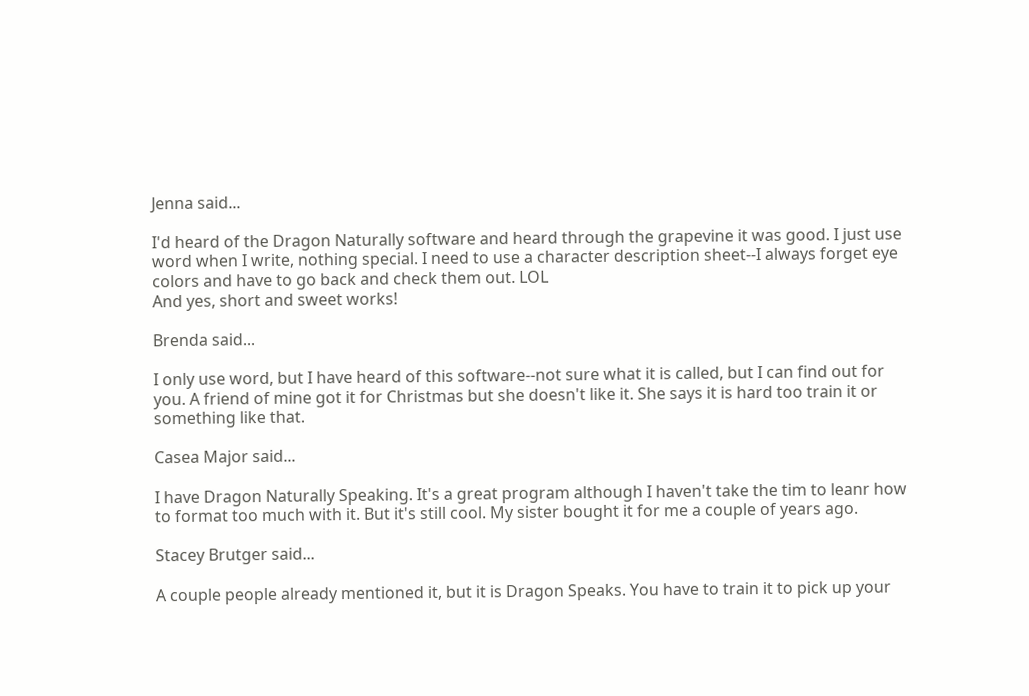Jenna said...

I'd heard of the Dragon Naturally software and heard through the grapevine it was good. I just use word when I write, nothing special. I need to use a character description sheet--I always forget eye colors and have to go back and check them out. LOL
And yes, short and sweet works!

Brenda said...

I only use word, but I have heard of this software--not sure what it is called, but I can find out for you. A friend of mine got it for Christmas but she doesn't like it. She says it is hard too train it or something like that.

Casea Major said...

I have Dragon Naturally Speaking. It's a great program although I haven't take the tim to leanr how to format too much with it. But it's still cool. My sister bought it for me a couple of years ago.

Stacey Brutger said...

A couple people already mentioned it, but it is Dragon Speaks. You have to train it to pick up your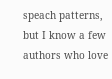speach patterns, but I know a few authors who love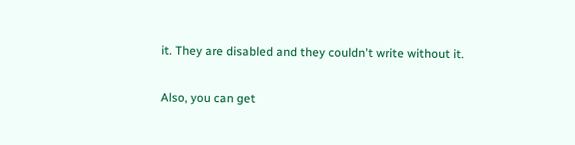it. They are disabled and they couldn't write without it.

Also, you can get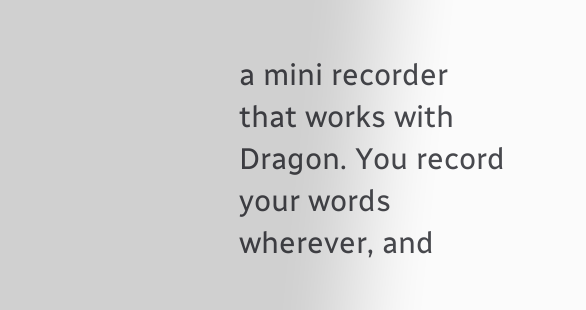a mini recorder that works with Dragon. You record your words wherever, and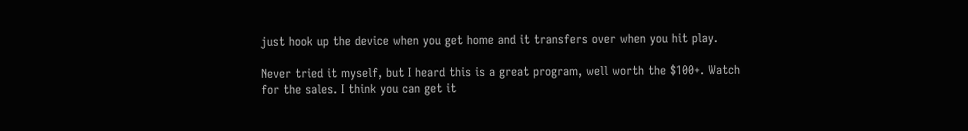just hook up the device when you get home and it transfers over when you hit play.

Never tried it myself, but I heard this is a great program, well worth the $100+. Watch for the sales. I think you can get it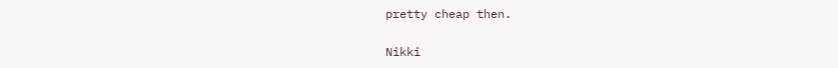pretty cheap then.

Nikki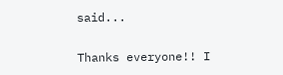said...

Thanks everyone!! I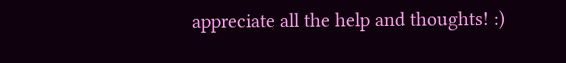appreciate all the help and thoughts! :)